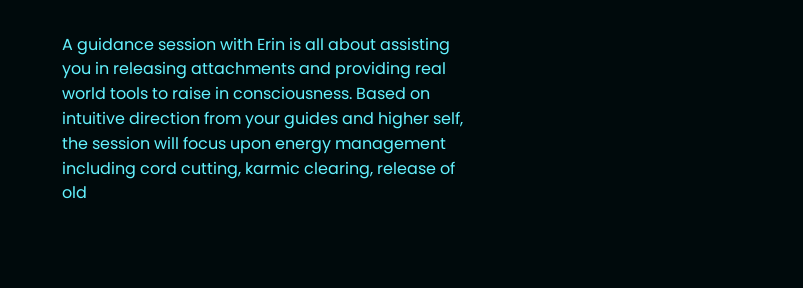A guidance session with Erin is all about assisting you in releasing attachments and providing real world tools to raise in consciousness. Based on intuitive direction from your guides and higher self, the session will focus upon energy management including cord cutting, karmic clearing, release of old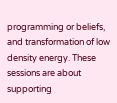programming or beliefs, and transformation of low density energy. These sessions are about supporting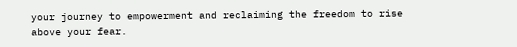your journey to empowerment and reclaiming the freedom to rise above your fear.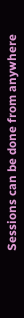Sessions can be done from anywhere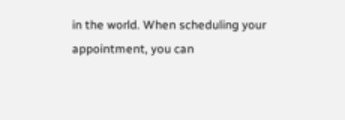in the world. When scheduling your appointment, you can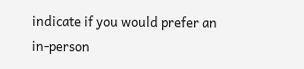indicate if you would prefer an in-person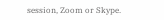session, Zoom or Skype.